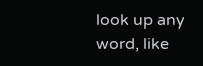look up any word, like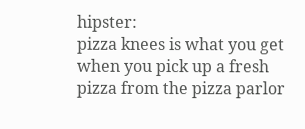hipster:
pizza knees is what you get when you pick up a fresh pizza from the pizza parlor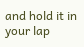and hold it in your lap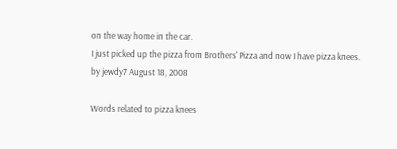on the way home in the car.
I just picked up the pizza from Brothers' Pizza and now I have pizza knees.
by jewdy7 August 18, 2008

Words related to pizza knees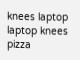knees laptop laptop knees pizza